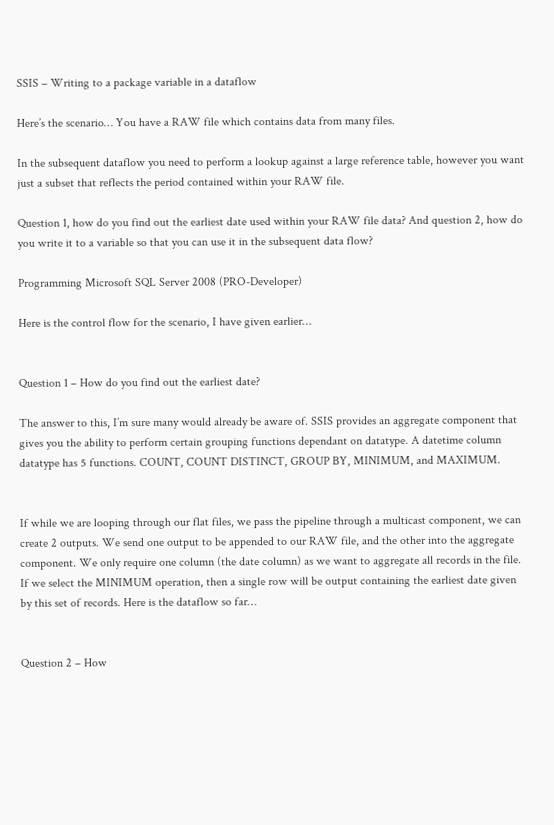SSIS – Writing to a package variable in a dataflow

Here’s the scenario… You have a RAW file which contains data from many files.

In the subsequent dataflow you need to perform a lookup against a large reference table, however you want just a subset that reflects the period contained within your RAW file.

Question 1, how do you find out the earliest date used within your RAW file data? And question 2, how do you write it to a variable so that you can use it in the subsequent data flow?

Programming Microsoft SQL Server 2008 (PRO-Developer)

Here is the control flow for the scenario, I have given earlier…


Question 1 – How do you find out the earliest date?

The answer to this, I’m sure many would already be aware of. SSIS provides an aggregate component that gives you the ability to perform certain grouping functions dependant on datatype. A datetime column datatype has 5 functions. COUNT, COUNT DISTINCT, GROUP BY, MINIMUM, and MAXIMUM.


If while we are looping through our flat files, we pass the pipeline through a multicast component, we can create 2 outputs. We send one output to be appended to our RAW file, and the other into the aggregate component. We only require one column (the date column) as we want to aggregate all records in the file. If we select the MINIMUM operation, then a single row will be output containing the earliest date given by this set of records. Here is the dataflow so far…


Question 2 – How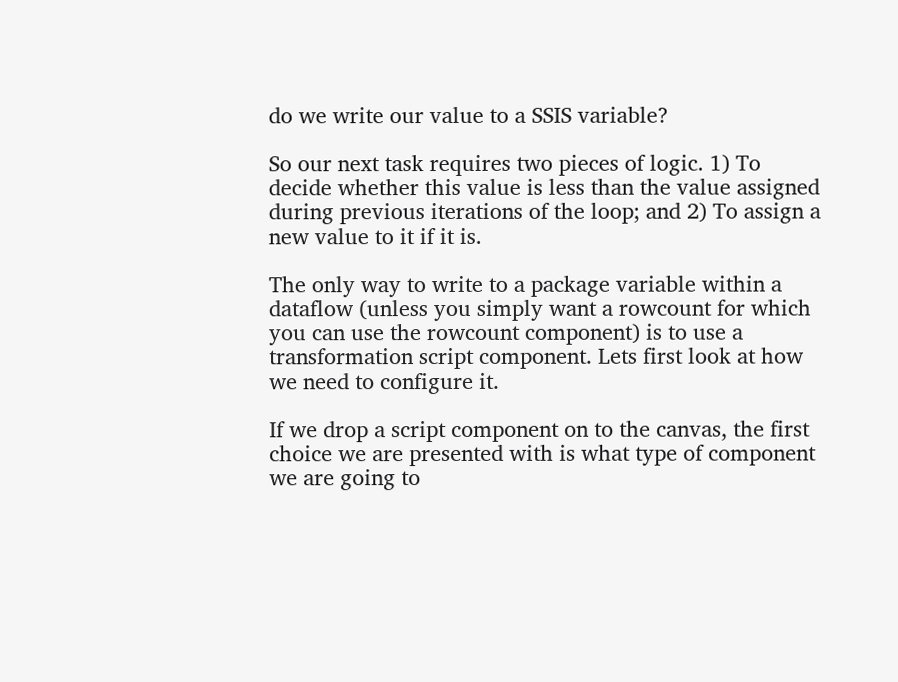do we write our value to a SSIS variable?

So our next task requires two pieces of logic. 1) To decide whether this value is less than the value assigned during previous iterations of the loop; and 2) To assign a new value to it if it is.

The only way to write to a package variable within a dataflow (unless you simply want a rowcount for which you can use the rowcount component) is to use a transformation script component. Lets first look at how we need to configure it.

If we drop a script component on to the canvas, the first choice we are presented with is what type of component we are going to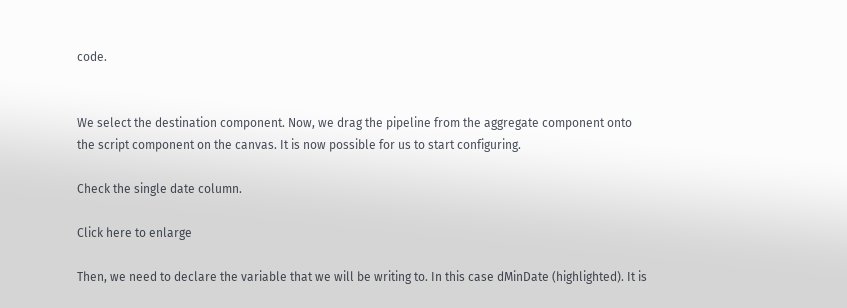code.


We select the destination component. Now, we drag the pipeline from the aggregate component onto the script component on the canvas. It is now possible for us to start configuring.

Check the single date column.

Click here to enlarge

Then, we need to declare the variable that we will be writing to. In this case dMinDate (highlighted). It is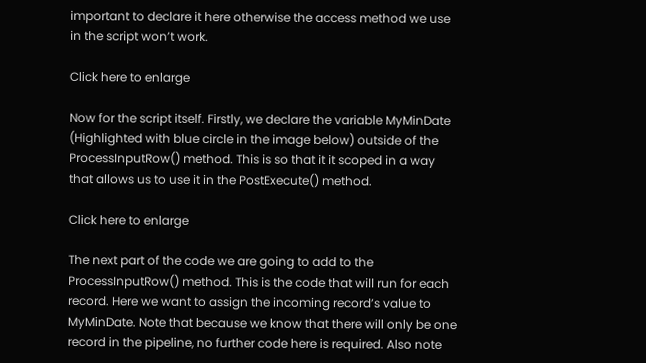important to declare it here otherwise the access method we use in the script won’t work.

Click here to enlarge

Now for the script itself. Firstly, we declare the variable MyMinDate (Highlighted with blue circle in the image below) outside of the ProcessInputRow() method. This is so that it it scoped in a way that allows us to use it in the PostExecute() method.

Click here to enlarge

The next part of the code we are going to add to the ProcessInputRow() method. This is the code that will run for each record. Here we want to assign the incoming record’s value to MyMinDate. Note that because we know that there will only be one record in the pipeline, no further code here is required. Also note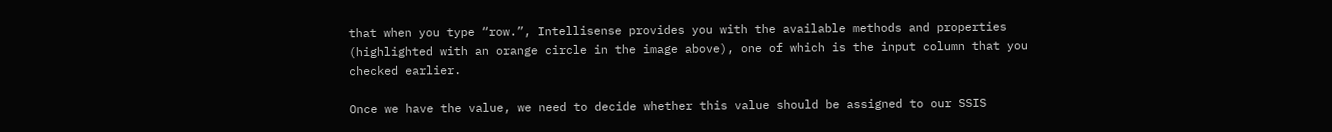that when you type “row.”, Intellisense provides you with the available methods and properties (highlighted with an orange circle in the image above), one of which is the input column that you checked earlier.

Once we have the value, we need to decide whether this value should be assigned to our SSIS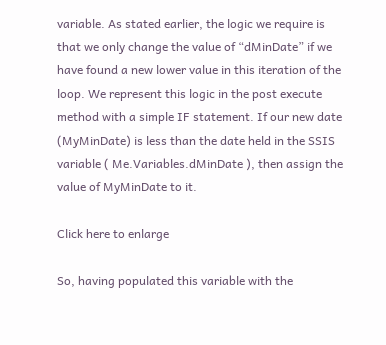variable. As stated earlier, the logic we require is that we only change the value of “dMinDate” if we have found a new lower value in this iteration of the loop. We represent this logic in the post execute method with a simple IF statement. If our new date (MyMinDate) is less than the date held in the SSIS variable ( Me.Variables.dMinDate ), then assign the value of MyMinDate to it.

Click here to enlarge

So, having populated this variable with the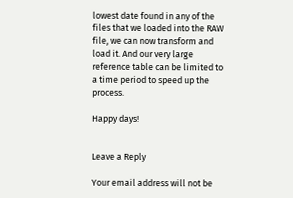lowest date found in any of the files that we loaded into the RAW file, we can now transform and load it. And our very large reference table can be limited to a time period to speed up the process.

Happy days!


Leave a Reply

Your email address will not be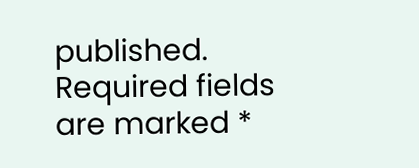published. Required fields are marked *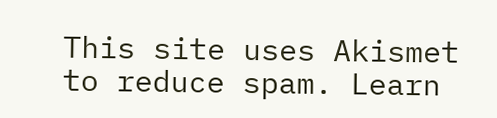This site uses Akismet to reduce spam. Learn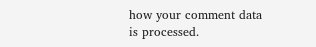how your comment data is processed.